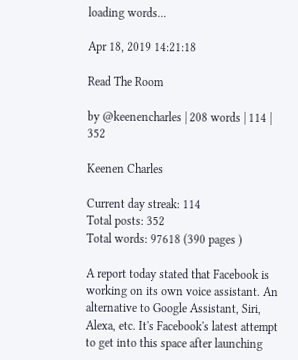loading words...

Apr 18, 2019 14:21:18

Read The Room

by @keenencharles | 208 words | 114 | 352

Keenen Charles

Current day streak: 114
Total posts: 352
Total words: 97618 (390 pages )

A report today stated that Facebook is working on its own voice assistant. An alternative to Google Assistant, Siri, Alexa, etc. It's Facebook's latest attempt to get into this space after launching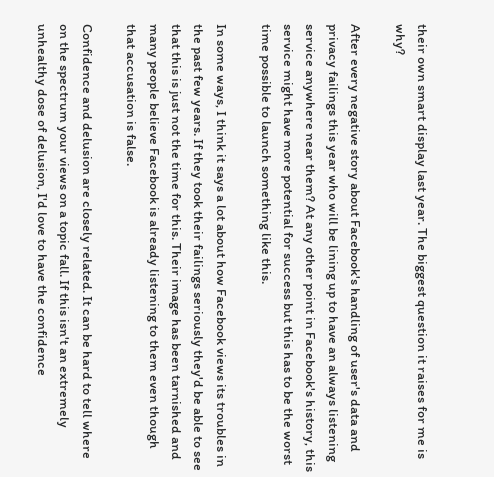their own smart display last year. The biggest question it raises for me is why?

After every negative story about Facebook's handling of user's data and privacy failings this year who will be lining up to have an always listening service anywhere near them? At any other point in Facebook's history, this service might have more potential for success but this has to be the worst time possible to launch something like this.

In some ways, I think it says a lot about how Facebook views its troubles in the past few years. If they took their failings seriously they'd be able to see that this is just not the time for this. Their image has been tarnished and many people believe Facebook is already listening to them even though that accusation is false.

Confidence and delusion are closely related. It can be hard to tell where on the spectrum your views on a topic fall. If this isn't an extremely unhealthy dose of delusion, I'd love to have the confidence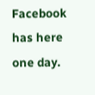Facebook has here one day.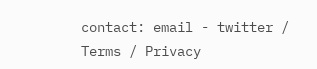contact: email - twitter / Terms / Privacy